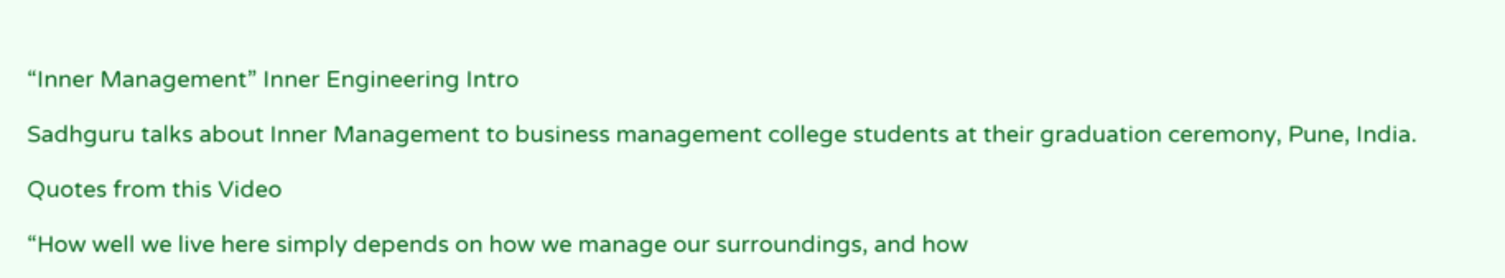“Inner Management” Inner Engineering Intro

Sadhguru talks about Inner Management to business management college students at their graduation ceremony, Pune, India.

Quotes from this Video

“How well we live here simply depends on how we manage our surroundings, and how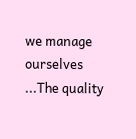we manage ourselves ...The quality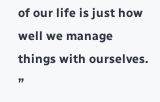of our life is just how well we manage things with ourselves. ”